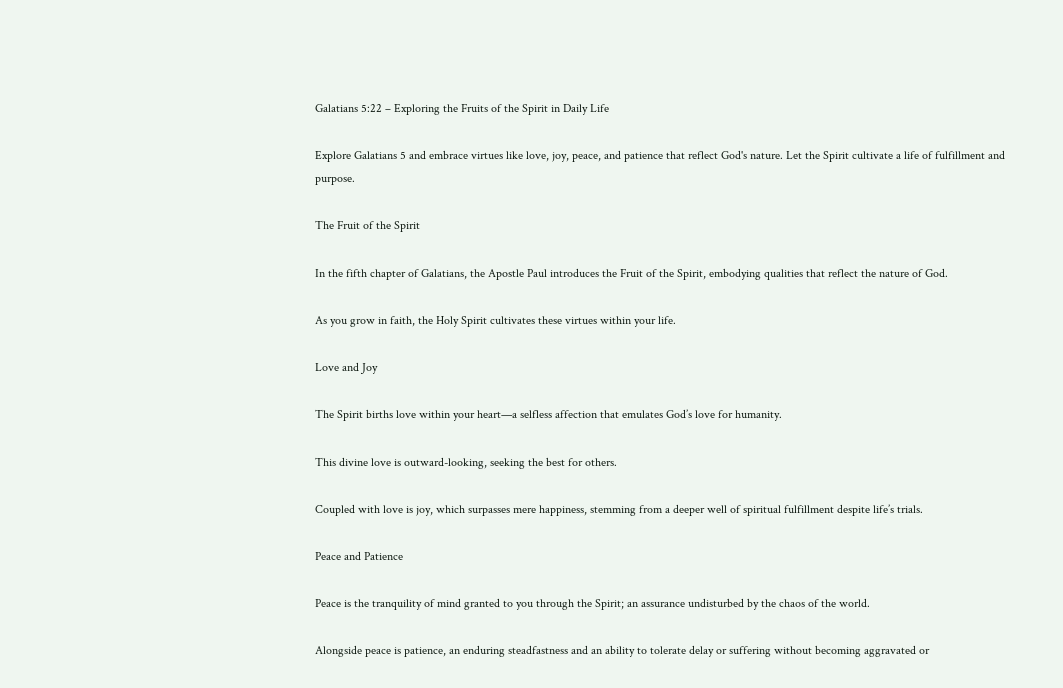Galatians 5:22 – Exploring the Fruits of the Spirit in Daily Life

Explore Galatians 5 and embrace virtues like love, joy, peace, and patience that reflect God's nature. Let the Spirit cultivate a life of fulfillment and purpose.

The Fruit of the Spirit

In the fifth chapter of Galatians, the Apostle Paul introduces the Fruit of the Spirit, embodying qualities that reflect the nature of God.

As you grow in faith, the Holy Spirit cultivates these virtues within your life.

Love and Joy

The Spirit births love within your heart—a selfless affection that emulates God’s love for humanity.

This divine love is outward-looking, seeking the best for others.

Coupled with love is joy, which surpasses mere happiness, stemming from a deeper well of spiritual fulfillment despite life’s trials.

Peace and Patience

Peace is the tranquility of mind granted to you through the Spirit; an assurance undisturbed by the chaos of the world.

Alongside peace is patience, an enduring steadfastness and an ability to tolerate delay or suffering without becoming aggravated or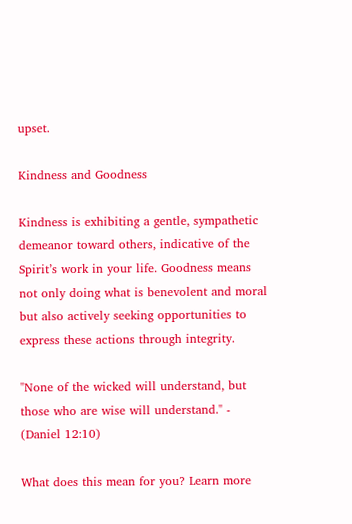upset.

Kindness and Goodness

Kindness is exhibiting a gentle, sympathetic demeanor toward others, indicative of the Spirit’s work in your life. Goodness means not only doing what is benevolent and moral but also actively seeking opportunities to express these actions through integrity.

"None of the wicked will understand, but those who are wise will understand." - (Daniel 12:10)

What does this mean for you? Learn more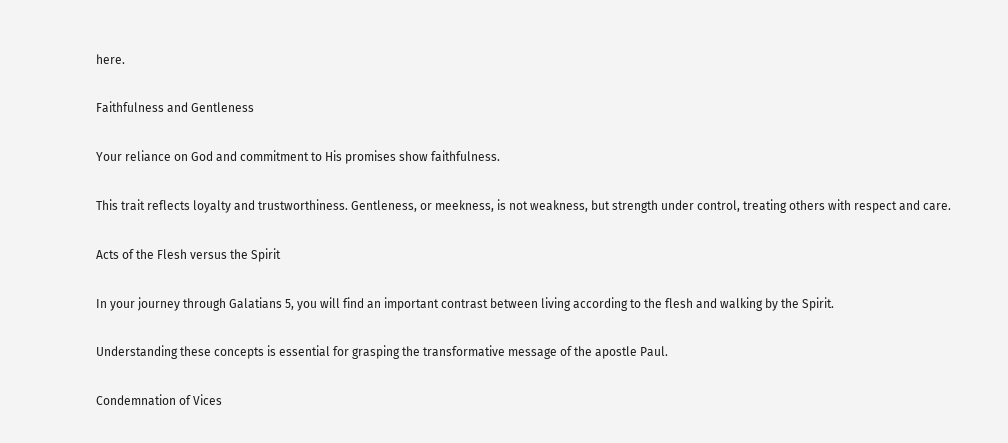here.

Faithfulness and Gentleness

Your reliance on God and commitment to His promises show faithfulness.

This trait reflects loyalty and trustworthiness. Gentleness, or meekness, is not weakness, but strength under control, treating others with respect and care.

Acts of the Flesh versus the Spirit

In your journey through Galatians 5, you will find an important contrast between living according to the flesh and walking by the Spirit.

Understanding these concepts is essential for grasping the transformative message of the apostle Paul.

Condemnation of Vices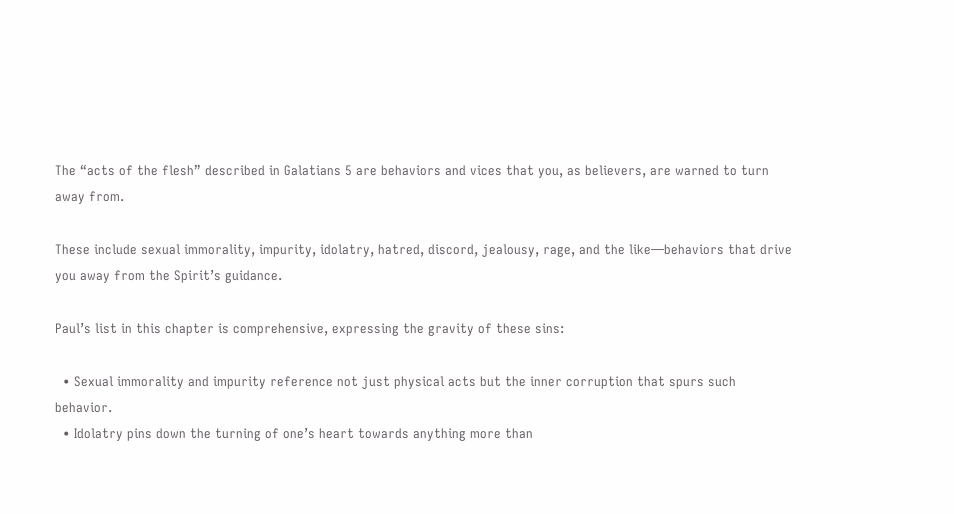The “acts of the flesh” described in Galatians 5 are behaviors and vices that you, as believers, are warned to turn away from.

These include sexual immorality, impurity, idolatry, hatred, discord, jealousy, rage, and the like—behaviors that drive you away from the Spirit’s guidance.

Paul’s list in this chapter is comprehensive, expressing the gravity of these sins:

  • Sexual immorality and impurity reference not just physical acts but the inner corruption that spurs such behavior.
  • Idolatry pins down the turning of one’s heart towards anything more than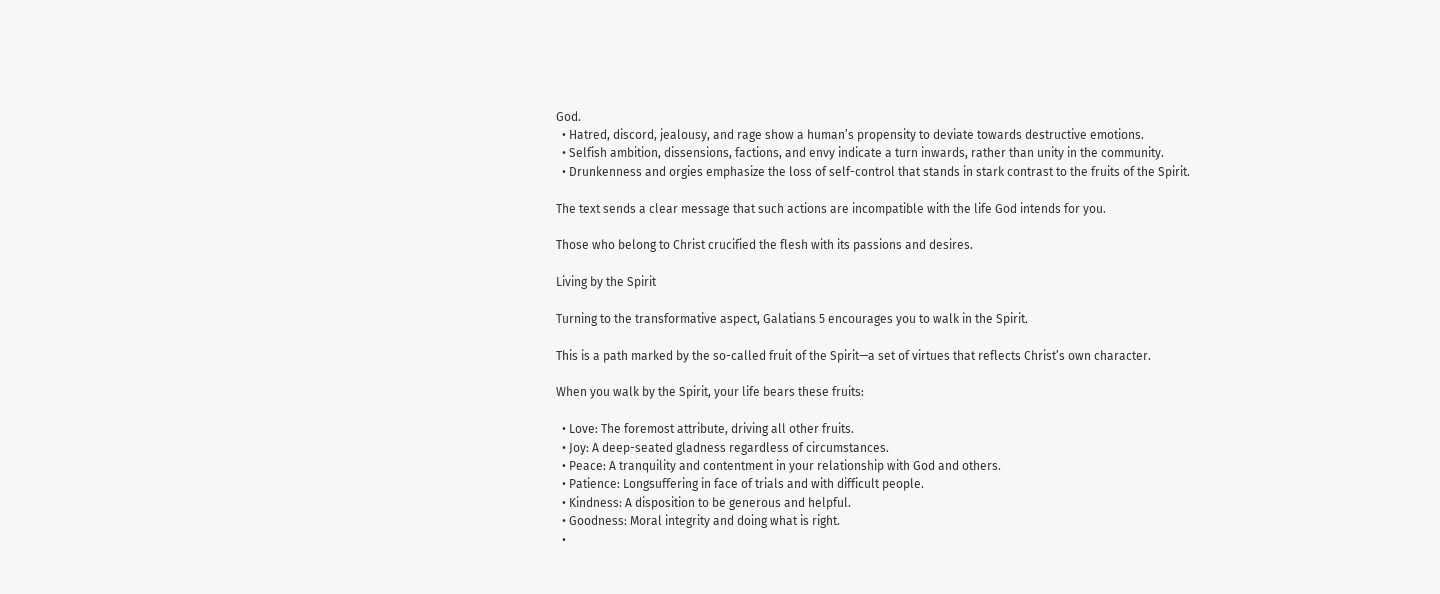God.
  • Hatred, discord, jealousy, and rage show a human’s propensity to deviate towards destructive emotions.
  • Selfish ambition, dissensions, factions, and envy indicate a turn inwards, rather than unity in the community.
  • Drunkenness and orgies emphasize the loss of self-control that stands in stark contrast to the fruits of the Spirit.

The text sends a clear message that such actions are incompatible with the life God intends for you.

Those who belong to Christ crucified the flesh with its passions and desires.

Living by the Spirit

Turning to the transformative aspect, Galatians 5 encourages you to walk in the Spirit.

This is a path marked by the so-called fruit of the Spirit—a set of virtues that reflects Christ’s own character.

When you walk by the Spirit, your life bears these fruits:

  • Love: The foremost attribute, driving all other fruits.
  • Joy: A deep-seated gladness regardless of circumstances.
  • Peace: A tranquility and contentment in your relationship with God and others.
  • Patience: Longsuffering in face of trials and with difficult people.
  • Kindness: A disposition to be generous and helpful.
  • Goodness: Moral integrity and doing what is right.
  •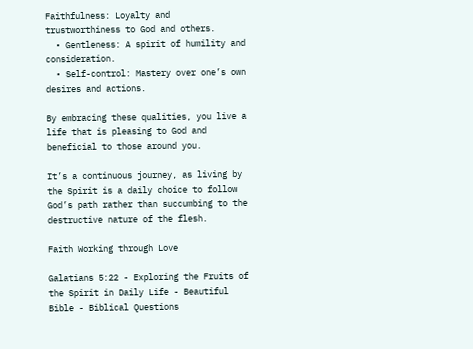Faithfulness: Loyalty and trustworthiness to God and others.
  • Gentleness: A spirit of humility and consideration.
  • Self-control: Mastery over one’s own desires and actions.

By embracing these qualities, you live a life that is pleasing to God and beneficial to those around you.

It’s a continuous journey, as living by the Spirit is a daily choice to follow God’s path rather than succumbing to the destructive nature of the flesh.

Faith Working through Love

Galatians 5:22 - Exploring the Fruits of the Spirit in Daily Life - Beautiful Bible - Biblical Questions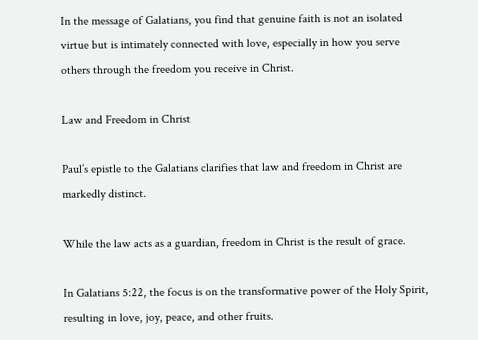In the message of Galatians, you find that genuine faith is not an isolated virtue but is intimately connected with love, especially in how you serve others through the freedom you receive in Christ.

Law and Freedom in Christ

Paul’s epistle to the Galatians clarifies that law and freedom in Christ are markedly distinct.

While the law acts as a guardian, freedom in Christ is the result of grace.

In Galatians 5:22, the focus is on the transformative power of the Holy Spirit, resulting in love, joy, peace, and other fruits.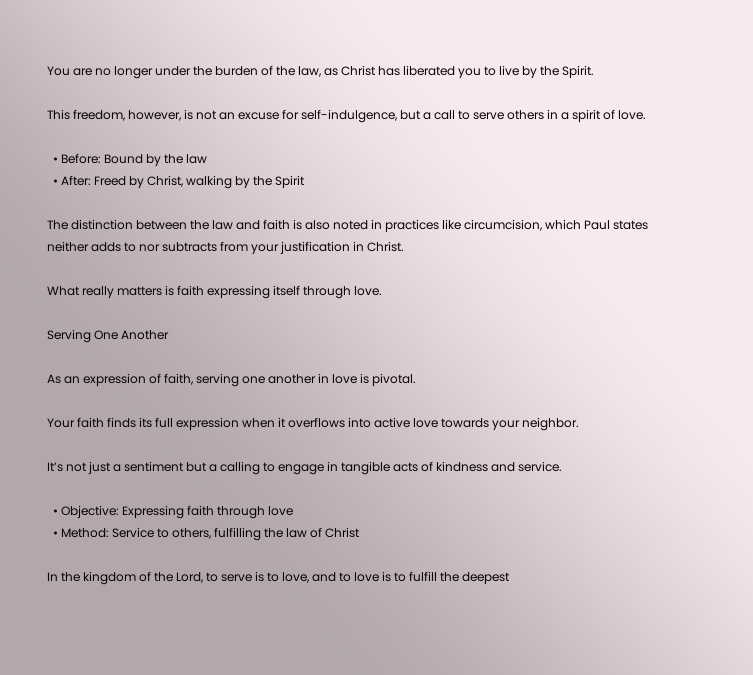You are no longer under the burden of the law, as Christ has liberated you to live by the Spirit.

This freedom, however, is not an excuse for self-indulgence, but a call to serve others in a spirit of love.

  • Before: Bound by the law
  • After: Freed by Christ, walking by the Spirit

The distinction between the law and faith is also noted in practices like circumcision, which Paul states neither adds to nor subtracts from your justification in Christ.

What really matters is faith expressing itself through love.

Serving One Another

As an expression of faith, serving one another in love is pivotal.

Your faith finds its full expression when it overflows into active love towards your neighbor.

It’s not just a sentiment but a calling to engage in tangible acts of kindness and service.

  • Objective: Expressing faith through love
  • Method: Service to others, fulfilling the law of Christ

In the kingdom of the Lord, to serve is to love, and to love is to fulfill the deepest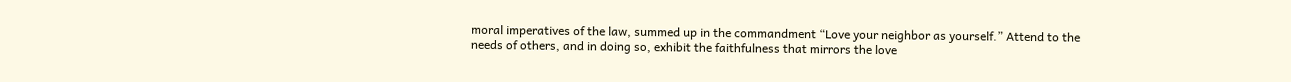moral imperatives of the law, summed up in the commandment “Love your neighbor as yourself.” Attend to the needs of others, and in doing so, exhibit the faithfulness that mirrors the love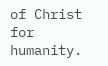of Christ for humanity.